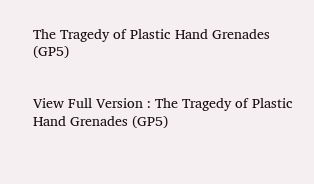The Tragedy of Plastic Hand Grenades (GP5)


View Full Version : The Tragedy of Plastic Hand Grenades (GP5)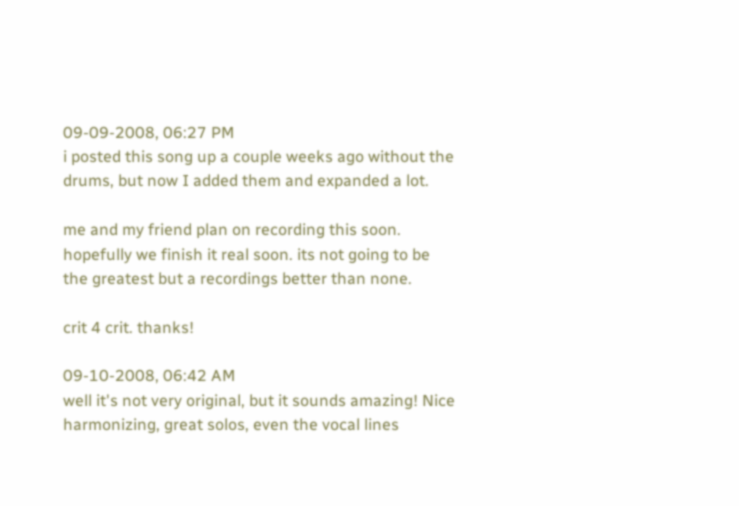09-09-2008, 06:27 PM
i posted this song up a couple weeks ago without the drums, but now I added them and expanded a lot.

me and my friend plan on recording this soon. hopefully we finish it real soon. its not going to be the greatest but a recordings better than none.

crit 4 crit. thanks!

09-10-2008, 06:42 AM
well it's not very original, but it sounds amazing! Nice harmonizing, great solos, even the vocal lines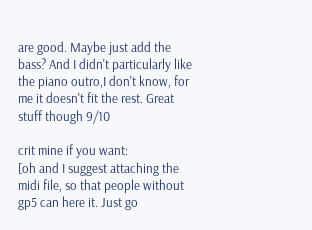are good. Maybe just add the bass? And I didn't particularly like the piano outro,I don't know, for me it doesn't fit the rest. Great stuff though 9/10

crit mine if you want:
[oh and I suggest attaching the midi file, so that people without gp5 can here it. Just go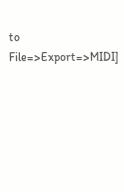to File=>Export=>MIDI]